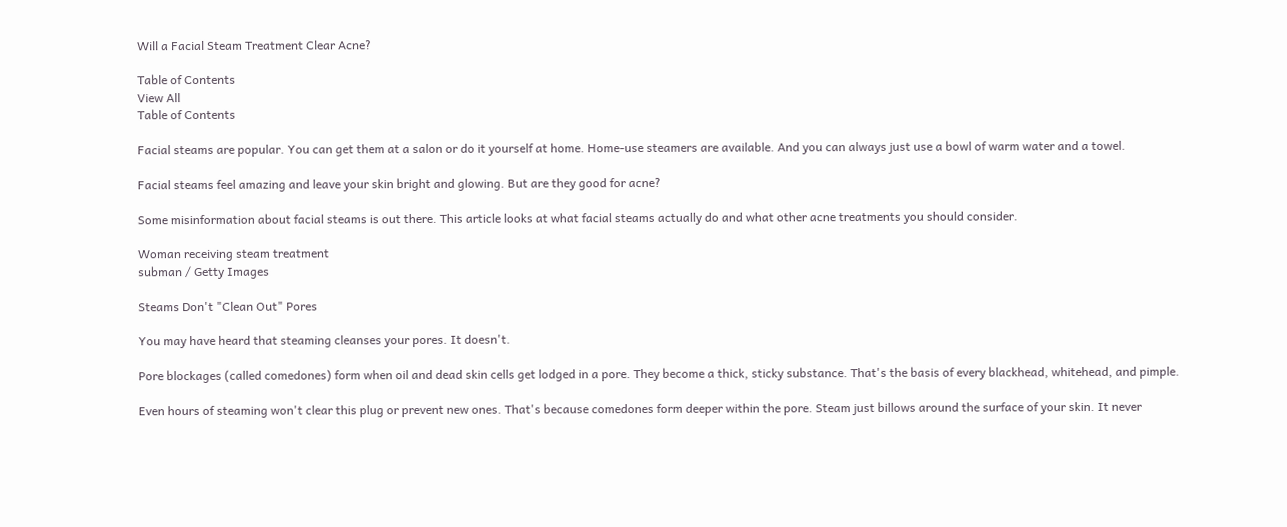Will a Facial Steam Treatment Clear Acne?

Table of Contents
View All
Table of Contents

Facial steams are popular. You can get them at a salon or do it yourself at home. Home-use steamers are available. And you can always just use a bowl of warm water and a towel.

Facial steams feel amazing and leave your skin bright and glowing. But are they good for acne?

Some misinformation about facial steams is out there. This article looks at what facial steams actually do and what other acne treatments you should consider.

Woman receiving steam treatment
subman / Getty Images

Steams Don't "Clean Out" Pores

You may have heard that steaming cleanses your pores. It doesn't.

Pore blockages (called comedones) form when oil and dead skin cells get lodged in a pore. They become a thick, sticky substance. That's the basis of every blackhead, whitehead, and pimple.

Even hours of steaming won't clear this plug or prevent new ones. That's because comedones form deeper within the pore. Steam just billows around the surface of your skin. It never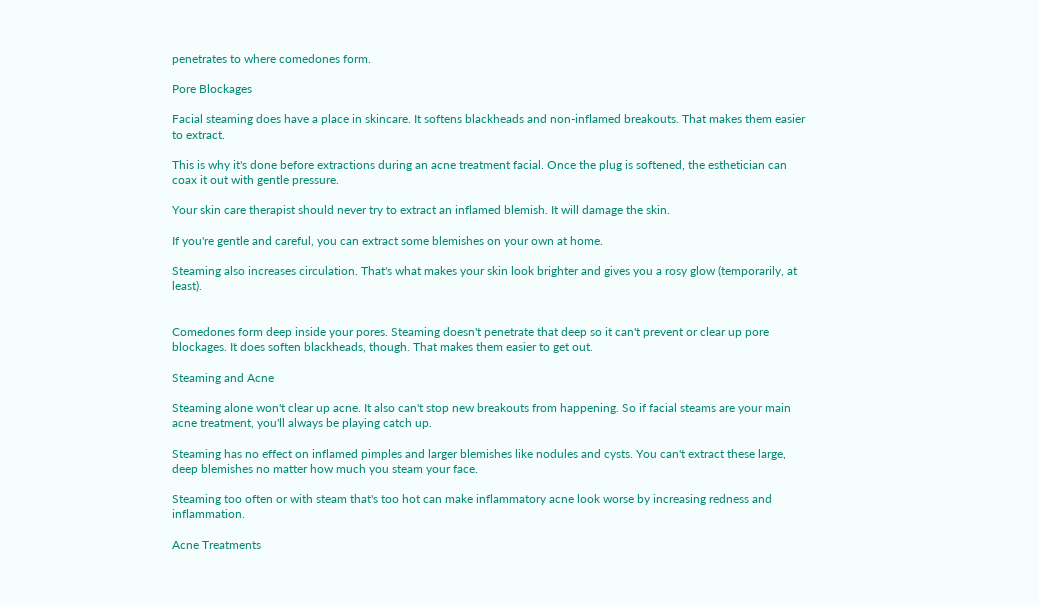penetrates to where comedones form.

Pore Blockages

Facial steaming does have a place in skincare. It softens blackheads and non-inflamed breakouts. That makes them easier to extract.

This is why it's done before extractions during an acne treatment facial. Once the plug is softened, the esthetician can coax it out with gentle pressure.

Your skin care therapist should never try to extract an inflamed blemish. It will damage the skin.

If you're gentle and careful, you can extract some blemishes on your own at home.

Steaming also increases circulation. That's what makes your skin look brighter and gives you a rosy glow (temporarily, at least).


Comedones form deep inside your pores. Steaming doesn't penetrate that deep so it can't prevent or clear up pore blockages. It does soften blackheads, though. That makes them easier to get out.

Steaming and Acne

Steaming alone won't clear up acne. It also can't stop new breakouts from happening. So if facial steams are your main acne treatment, you'll always be playing catch up.

Steaming has no effect on inflamed pimples and larger blemishes like nodules and cysts. You can't extract these large, deep blemishes no matter how much you steam your face.

Steaming too often or with steam that's too hot can make inflammatory acne look worse by increasing redness and inflammation.

Acne Treatments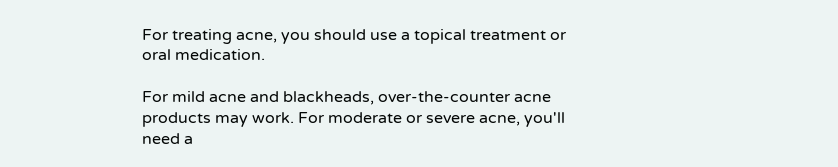For treating acne, you should use a topical treatment or oral medication.

For mild acne and blackheads, over-the-counter acne products may work. For moderate or severe acne, you'll need a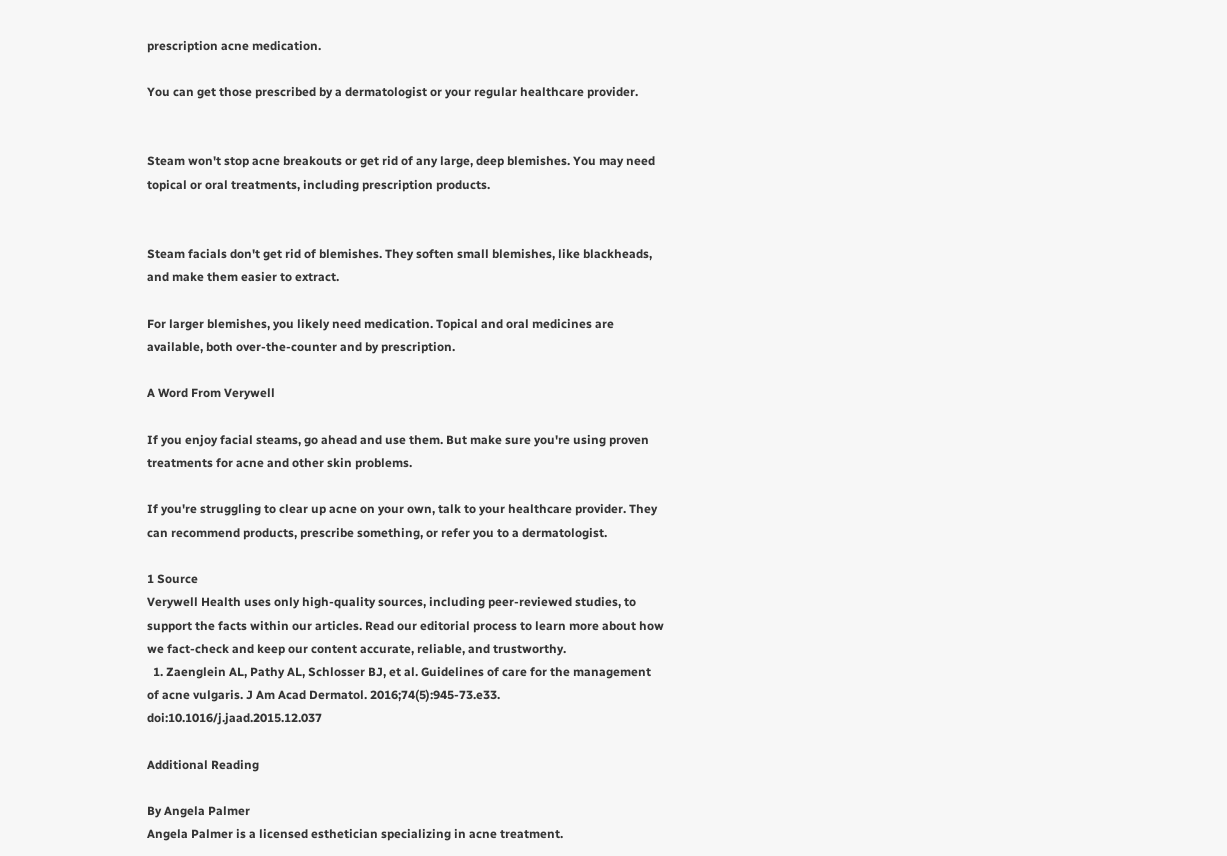prescription acne medication.

You can get those prescribed by a dermatologist or your regular healthcare provider.


Steam won't stop acne breakouts or get rid of any large, deep blemishes. You may need topical or oral treatments, including prescription products.


Steam facials don't get rid of blemishes. They soften small blemishes, like blackheads, and make them easier to extract.

For larger blemishes, you likely need medication. Topical and oral medicines are available, both over-the-counter and by prescription.

A Word From Verywell

If you enjoy facial steams, go ahead and use them. But make sure you're using proven treatments for acne and other skin problems.

If you're struggling to clear up acne on your own, talk to your healthcare provider. They can recommend products, prescribe something, or refer you to a dermatologist.

1 Source
Verywell Health uses only high-quality sources, including peer-reviewed studies, to support the facts within our articles. Read our editorial process to learn more about how we fact-check and keep our content accurate, reliable, and trustworthy.
  1. Zaenglein AL, Pathy AL, Schlosser BJ, et al. Guidelines of care for the management of acne vulgaris. J Am Acad Dermatol. 2016;74(5):945-73.e33. doi:10.1016/j.jaad.2015.12.037

Additional Reading

By Angela Palmer
Angela Palmer is a licensed esthetician specializing in acne treatment.